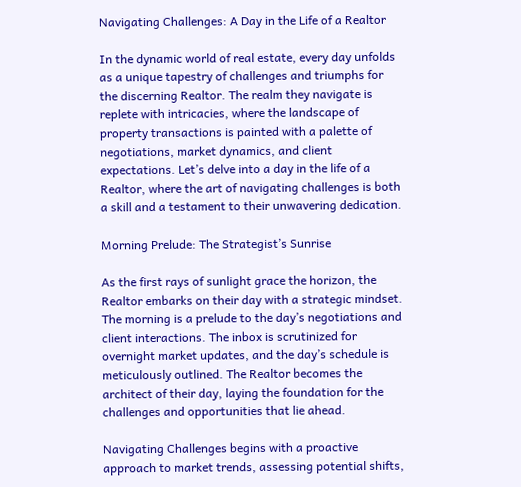Navigating Challenges: A Day in the Life of a Realtor

In the dynamic world of real estate, every day unfolds as a unique tapestry of challenges and triumphs for the discerning Realtor. The realm they navigate is replete with intricacies, where the landscape of property transactions is painted with a palette of negotiations, market dynamics, and client expectations. Let’s delve into a day in the life of a Realtor, where the art of navigating challenges is both a skill and a testament to their unwavering dedication.

Morning Prelude: The Strategist’s Sunrise

As the first rays of sunlight grace the horizon, the Realtor embarks on their day with a strategic mindset. The morning is a prelude to the day’s negotiations and client interactions. The inbox is scrutinized for overnight market updates, and the day’s schedule is meticulously outlined. The Realtor becomes the architect of their day, laying the foundation for the challenges and opportunities that lie ahead.

Navigating Challenges begins with a proactive approach to market trends, assessing potential shifts,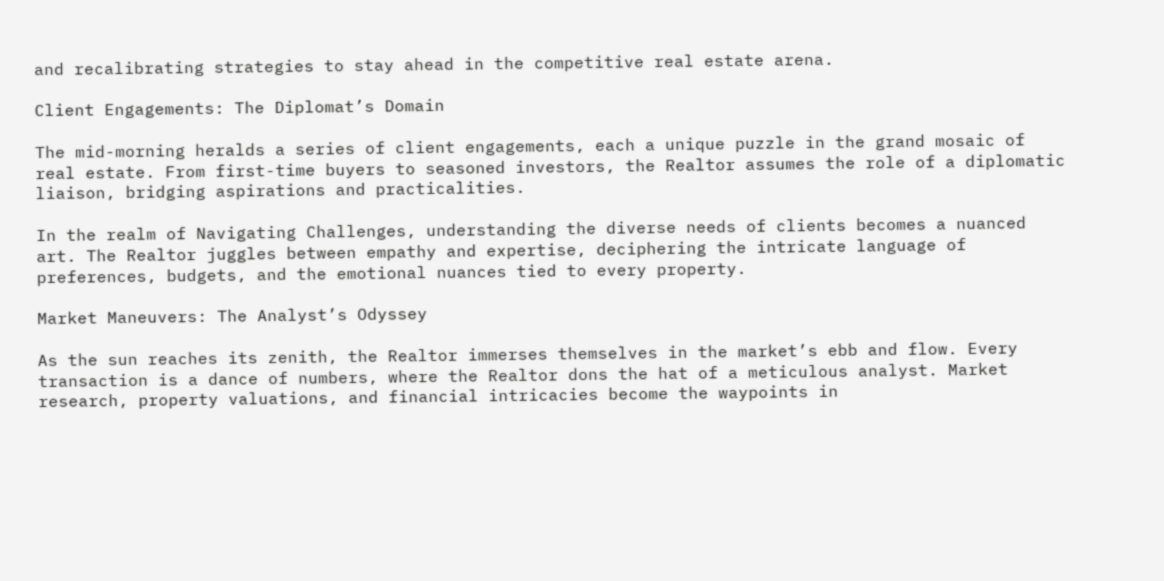and recalibrating strategies to stay ahead in the competitive real estate arena.

Client Engagements: The Diplomat’s Domain

The mid-morning heralds a series of client engagements, each a unique puzzle in the grand mosaic of real estate. From first-time buyers to seasoned investors, the Realtor assumes the role of a diplomatic liaison, bridging aspirations and practicalities.

In the realm of Navigating Challenges, understanding the diverse needs of clients becomes a nuanced art. The Realtor juggles between empathy and expertise, deciphering the intricate language of preferences, budgets, and the emotional nuances tied to every property.

Market Maneuvers: The Analyst’s Odyssey

As the sun reaches its zenith, the Realtor immerses themselves in the market’s ebb and flow. Every transaction is a dance of numbers, where the Realtor dons the hat of a meticulous analyst. Market research, property valuations, and financial intricacies become the waypoints in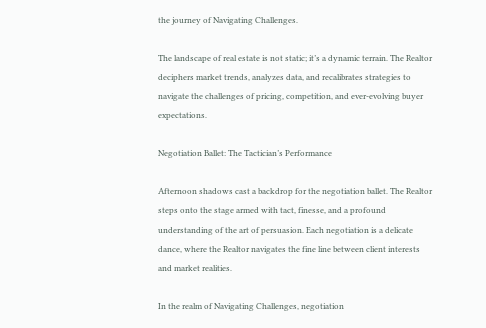the journey of Navigating Challenges.

The landscape of real estate is not static; it’s a dynamic terrain. The Realtor deciphers market trends, analyzes data, and recalibrates strategies to navigate the challenges of pricing, competition, and ever-evolving buyer expectations.

Negotiation Ballet: The Tactician’s Performance

Afternoon shadows cast a backdrop for the negotiation ballet. The Realtor steps onto the stage armed with tact, finesse, and a profound understanding of the art of persuasion. Each negotiation is a delicate dance, where the Realtor navigates the fine line between client interests and market realities.

In the realm of Navigating Challenges, negotiation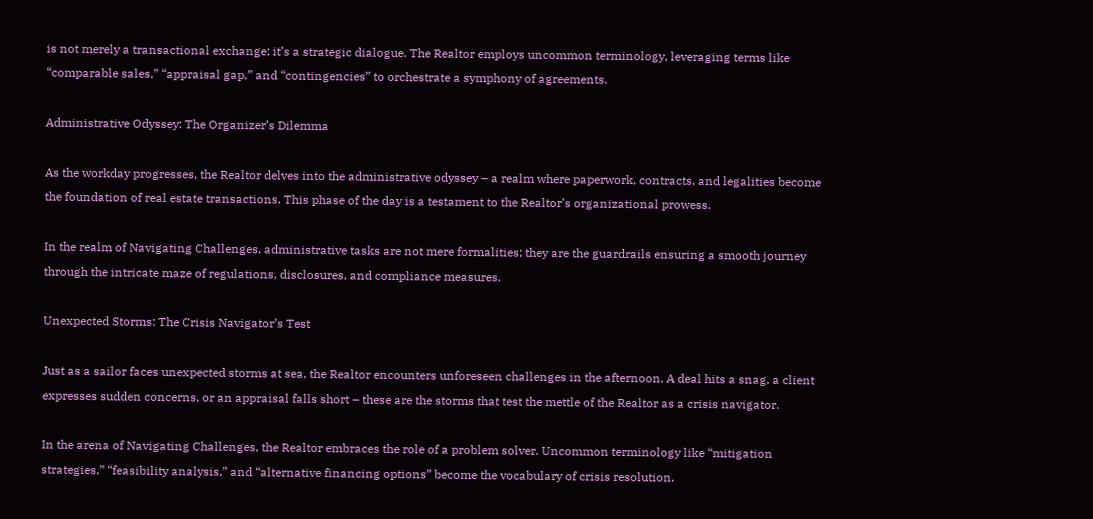is not merely a transactional exchange; it’s a strategic dialogue. The Realtor employs uncommon terminology, leveraging terms like “comparable sales,” “appraisal gap,” and “contingencies” to orchestrate a symphony of agreements.

Administrative Odyssey: The Organizer’s Dilemma

As the workday progresses, the Realtor delves into the administrative odyssey – a realm where paperwork, contracts, and legalities become the foundation of real estate transactions. This phase of the day is a testament to the Realtor’s organizational prowess.

In the realm of Navigating Challenges, administrative tasks are not mere formalities; they are the guardrails ensuring a smooth journey through the intricate maze of regulations, disclosures, and compliance measures.

Unexpected Storms: The Crisis Navigator’s Test

Just as a sailor faces unexpected storms at sea, the Realtor encounters unforeseen challenges in the afternoon. A deal hits a snag, a client expresses sudden concerns, or an appraisal falls short – these are the storms that test the mettle of the Realtor as a crisis navigator.

In the arena of Navigating Challenges, the Realtor embraces the role of a problem solver. Uncommon terminology like “mitigation strategies,” “feasibility analysis,” and “alternative financing options” become the vocabulary of crisis resolution.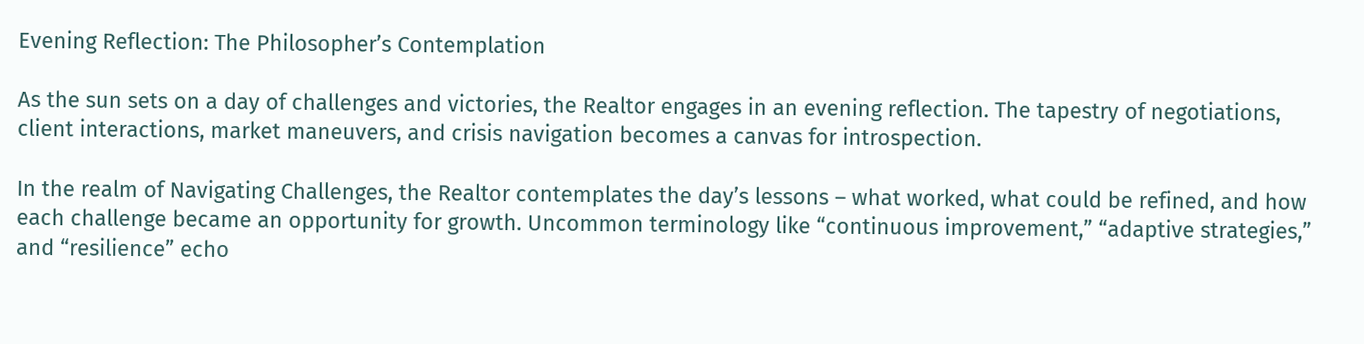Evening Reflection: The Philosopher’s Contemplation

As the sun sets on a day of challenges and victories, the Realtor engages in an evening reflection. The tapestry of negotiations, client interactions, market maneuvers, and crisis navigation becomes a canvas for introspection.

In the realm of Navigating Challenges, the Realtor contemplates the day’s lessons – what worked, what could be refined, and how each challenge became an opportunity for growth. Uncommon terminology like “continuous improvement,” “adaptive strategies,” and “resilience” echo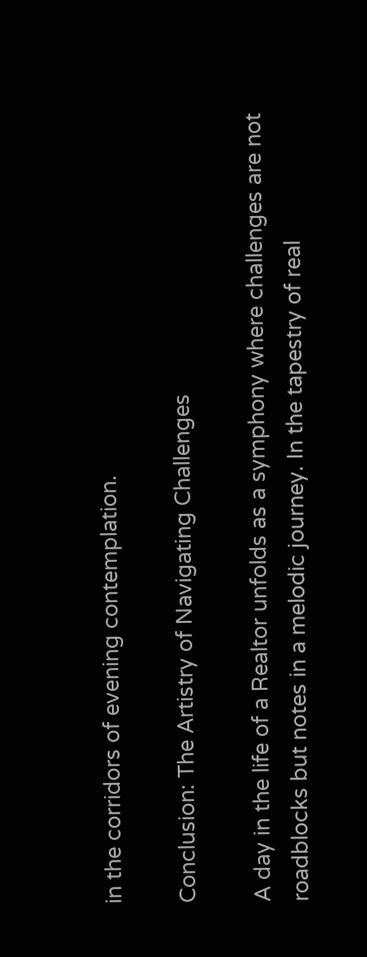in the corridors of evening contemplation.

Conclusion: The Artistry of Navigating Challenges

A day in the life of a Realtor unfolds as a symphony where challenges are not roadblocks but notes in a melodic journey. In the tapestry of real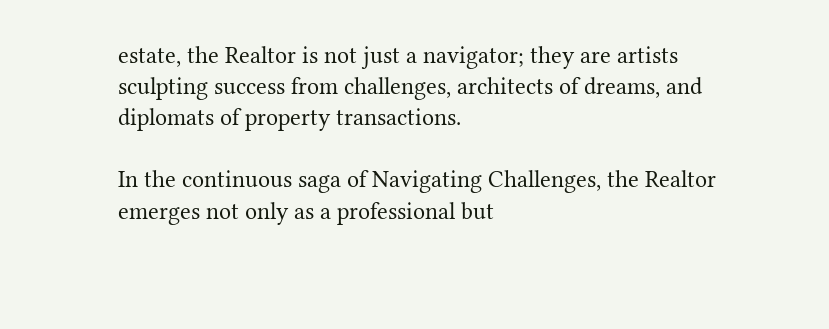estate, the Realtor is not just a navigator; they are artists sculpting success from challenges, architects of dreams, and diplomats of property transactions.

In the continuous saga of Navigating Challenges, the Realtor emerges not only as a professional but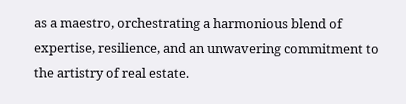as a maestro, orchestrating a harmonious blend of expertise, resilience, and an unwavering commitment to the artistry of real estate.